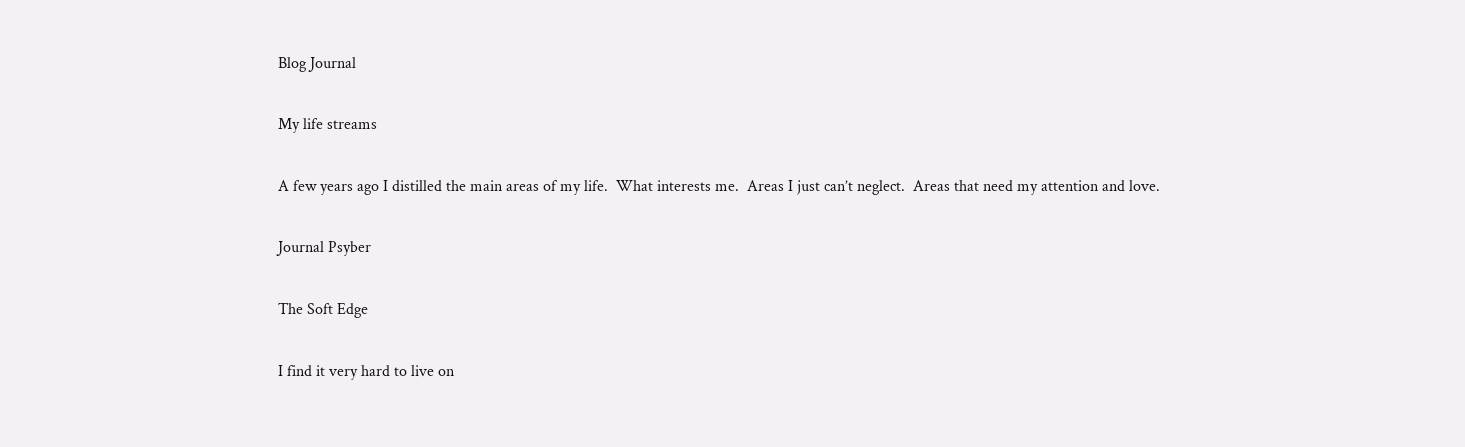Blog Journal

My life streams

A few years ago I distilled the main areas of my life.  What interests me.  Areas I just can’t neglect.  Areas that need my attention and love.

Journal Psyber

The Soft Edge

I find it very hard to live on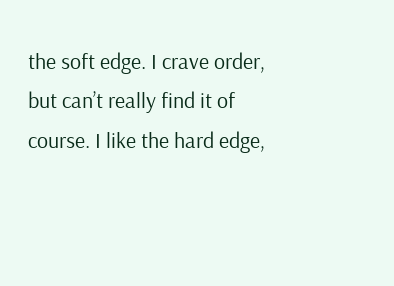the soft edge. I crave order, but can’t really find it of course. I like the hard edge,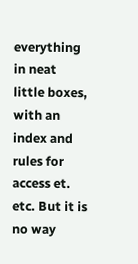everything in neat little boxes, with an index and rules for access et. etc. But it is no way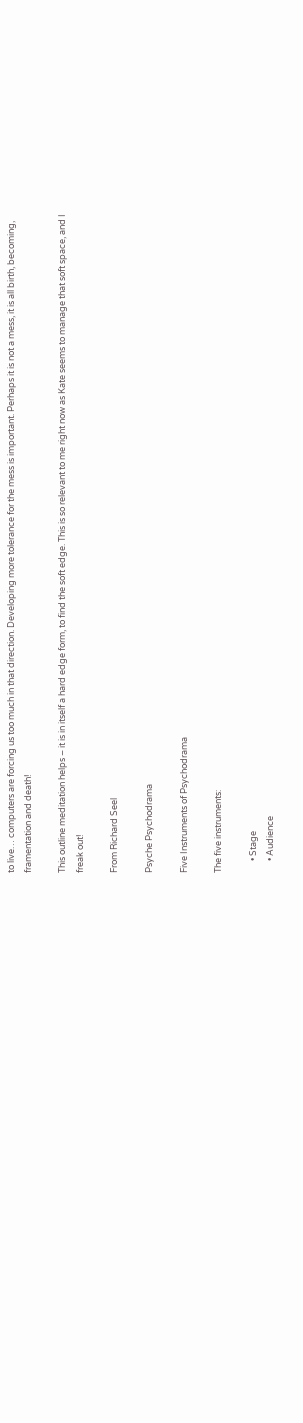to live… computers are forcing us too much in that direction. Developing more tolerance for the mess is important. Perhaps it is not a mess, it is all birth, becoming, framentation and death!

This outline meditation helps – it is in itself a hard edge form, to find the soft edge. This is so relevant to me right now as Kate seems to manage that soft space, and I freak out!

From Richard Seel

Psyche Psychodrama

Five Instruments of Psychodrama

The five instruments:

      • Stage
      • Audience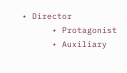• Director
      • Protagonist
      • Auxiliary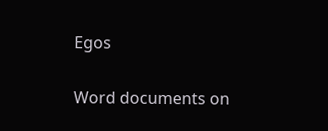Egos

Word documents on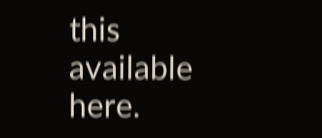this available here.